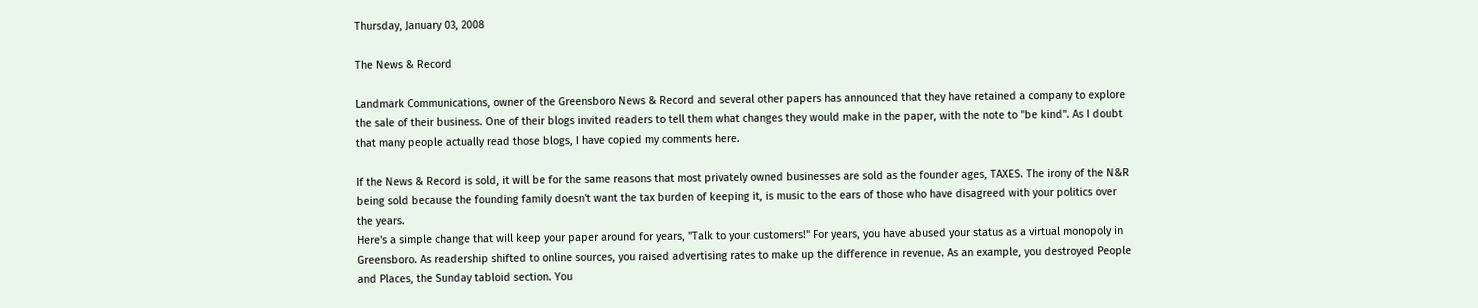Thursday, January 03, 2008

The News & Record

Landmark Communications, owner of the Greensboro News & Record and several other papers has announced that they have retained a company to explore the sale of their business. One of their blogs invited readers to tell them what changes they would make in the paper, with the note to "be kind". As I doubt that many people actually read those blogs, I have copied my comments here.

If the News & Record is sold, it will be for the same reasons that most privately owned businesses are sold as the founder ages, TAXES. The irony of the N&R being sold because the founding family doesn't want the tax burden of keeping it, is music to the ears of those who have disagreed with your politics over the years.
Here's a simple change that will keep your paper around for years, "Talk to your customers!" For years, you have abused your status as a virtual monopoly in Greensboro. As readership shifted to online sources, you raised advertising rates to make up the difference in revenue. As an example, you destroyed People and Places, the Sunday tabloid section. You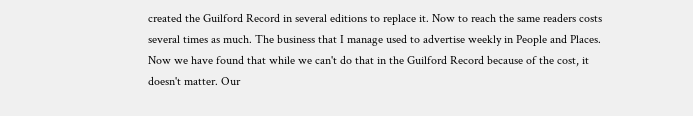created the Guilford Record in several editions to replace it. Now to reach the same readers costs several times as much. The business that I manage used to advertise weekly in People and Places. Now we have found that while we can't do that in the Guilford Record because of the cost, it doesn't matter. Our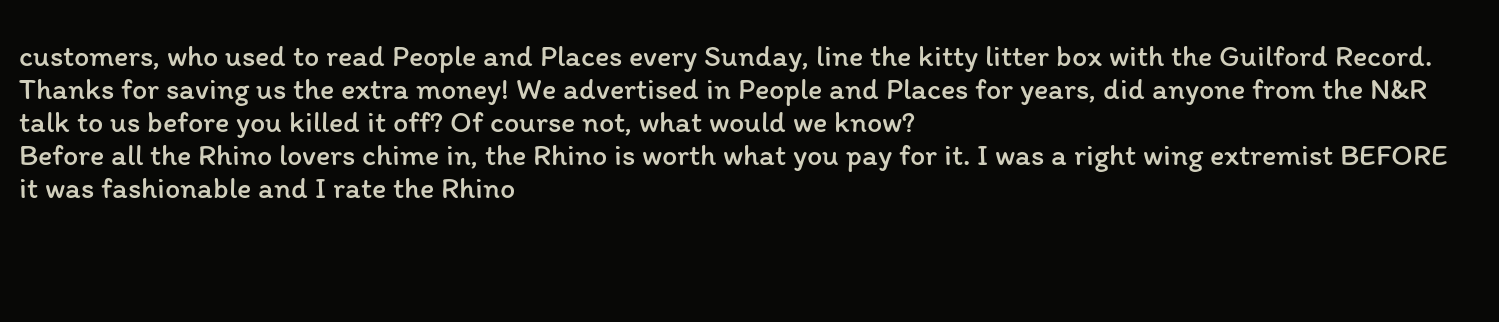customers, who used to read People and Places every Sunday, line the kitty litter box with the Guilford Record. Thanks for saving us the extra money! We advertised in People and Places for years, did anyone from the N&R talk to us before you killed it off? Of course not, what would we know?
Before all the Rhino lovers chime in, the Rhino is worth what you pay for it. I was a right wing extremist BEFORE it was fashionable and I rate the Rhino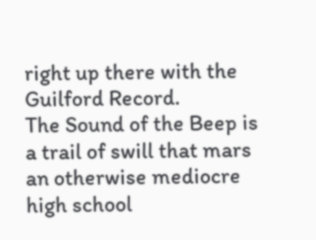right up there with the Guilford Record.
The Sound of the Beep is a trail of swill that mars an otherwise mediocre high school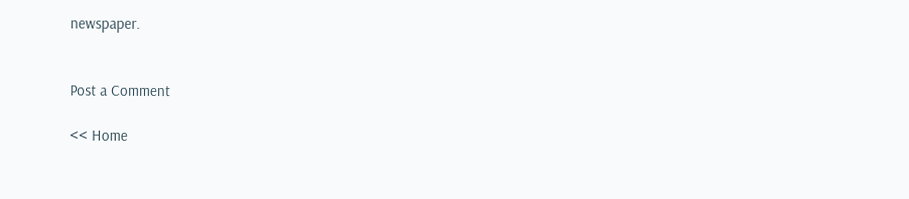newspaper.


Post a Comment

<< Home